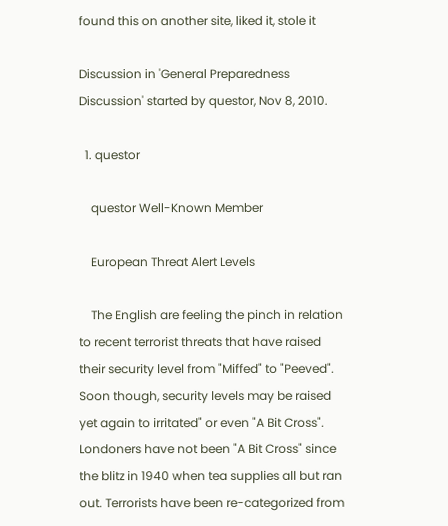found this on another site, liked it, stole it

Discussion in 'General Preparedness Discussion' started by questor, Nov 8, 2010.

  1. questor

    questor Well-Known Member

    European Threat Alert Levels

    The English are feeling the pinch in relation to recent terrorist threats that have raised their security level from "Miffed" to "Peeved". Soon though, security levels may be raised yet again to irritated" or even "A Bit Cross". Londoners have not been "A Bit Cross" since the blitz in 1940 when tea supplies all but ran out. Terrorists have been re-categorized from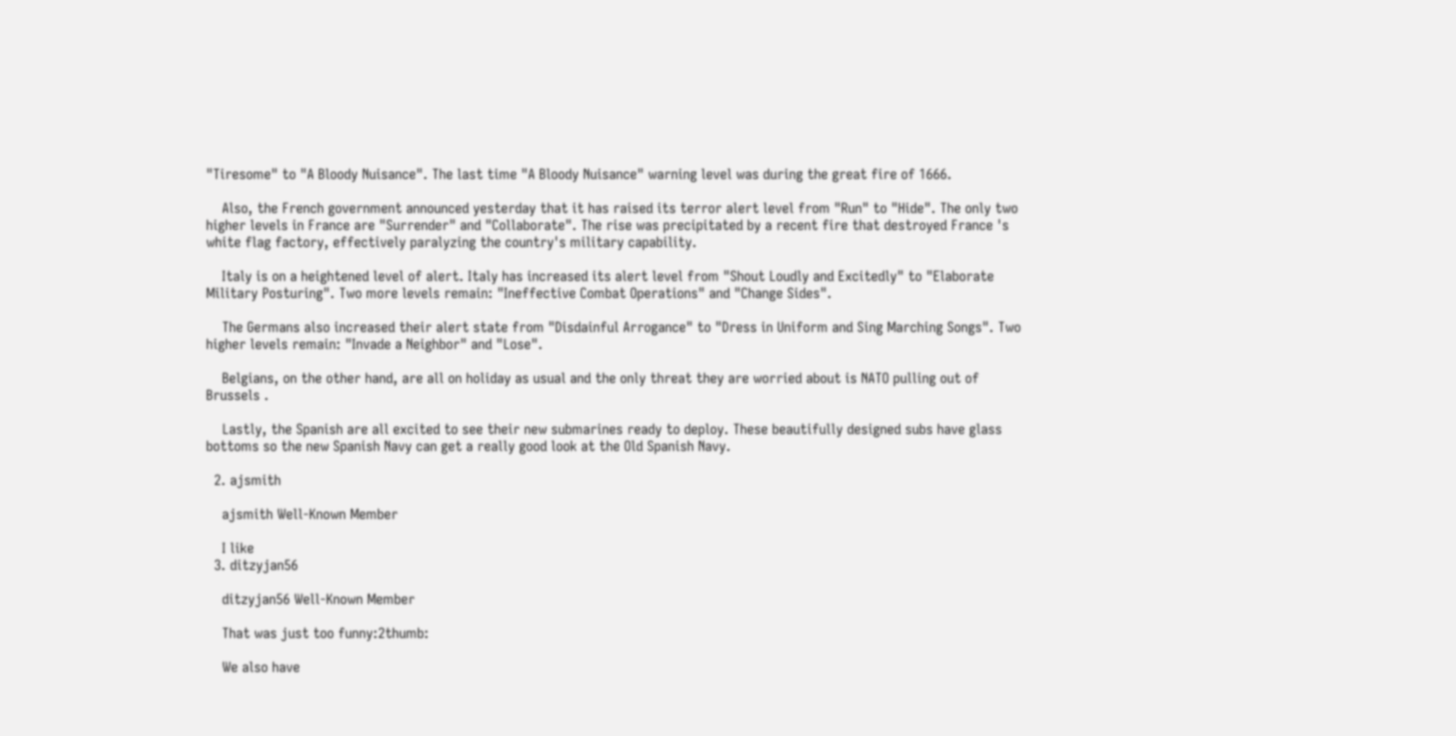"Tiresome" to "A Bloody Nuisance". The last time "A Bloody Nuisance" warning level was during the great fire of 1666.

    Also, the French government announced yesterday that it has raised its terror alert level from "Run" to "Hide". The only two higher levels in France are "Surrender" and "Collaborate". The rise was precipitated by a recent fire that destroyed France 's white flag factory, effectively paralyzing the country's military capability.

    Italy is on a heightened level of alert. Italy has increased its alert level from "Shout Loudly and Excitedly" to "Elaborate Military Posturing". Two more levels remain: "Ineffective Combat Operations" and "Change Sides".

    The Germans also increased their alert state from "Disdainful Arrogance" to "Dress in Uniform and Sing Marching Songs". Two higher levels remain: "Invade a Neighbor" and "Lose".

    Belgians, on the other hand, are all on holiday as usual and the only threat they are worried about is NATO pulling out of Brussels .

    Lastly, the Spanish are all excited to see their new submarines ready to deploy. These beautifully designed subs have glass bottoms so the new Spanish Navy can get a really good look at the Old Spanish Navy.

  2. ajsmith

    ajsmith Well-Known Member

    I like
  3. ditzyjan56

    ditzyjan56 Well-Known Member

    That was just too funny:2thumb:

    We also have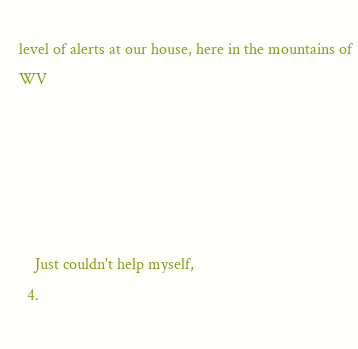level of alerts at our house, here in the mountains of WV





    Just couldn't help myself,
  4.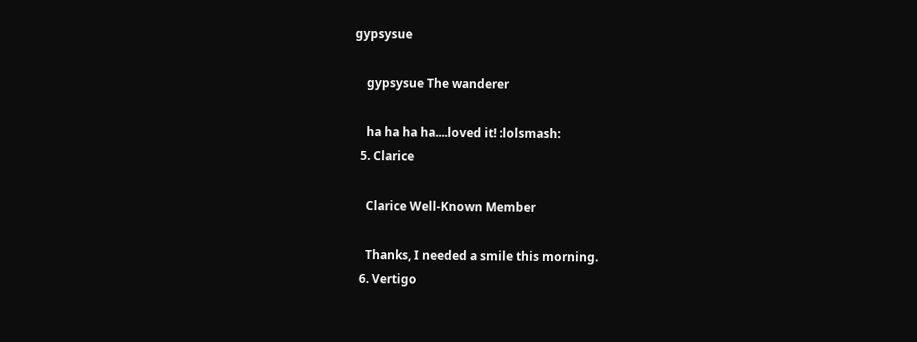gypsysue

    gypsysue The wanderer

    ha ha ha ha....loved it! :lolsmash:
  5. Clarice

    Clarice Well-Known Member

    Thanks, I needed a smile this morning.
  6. Vertigo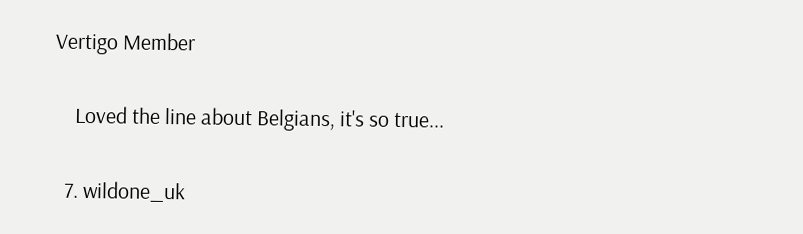Vertigo Member

    Loved the line about Belgians, it's so true...

  7. wildone_uk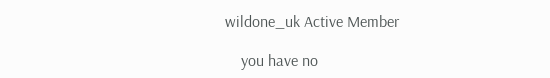wildone_uk Active Member

    you have no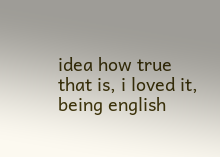idea how true that is, i loved it, being english